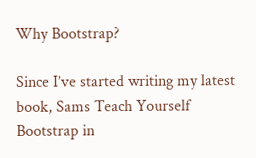Why Bootstrap?

Since I’ve started writing my latest book, Sams Teach Yourself Bootstrap in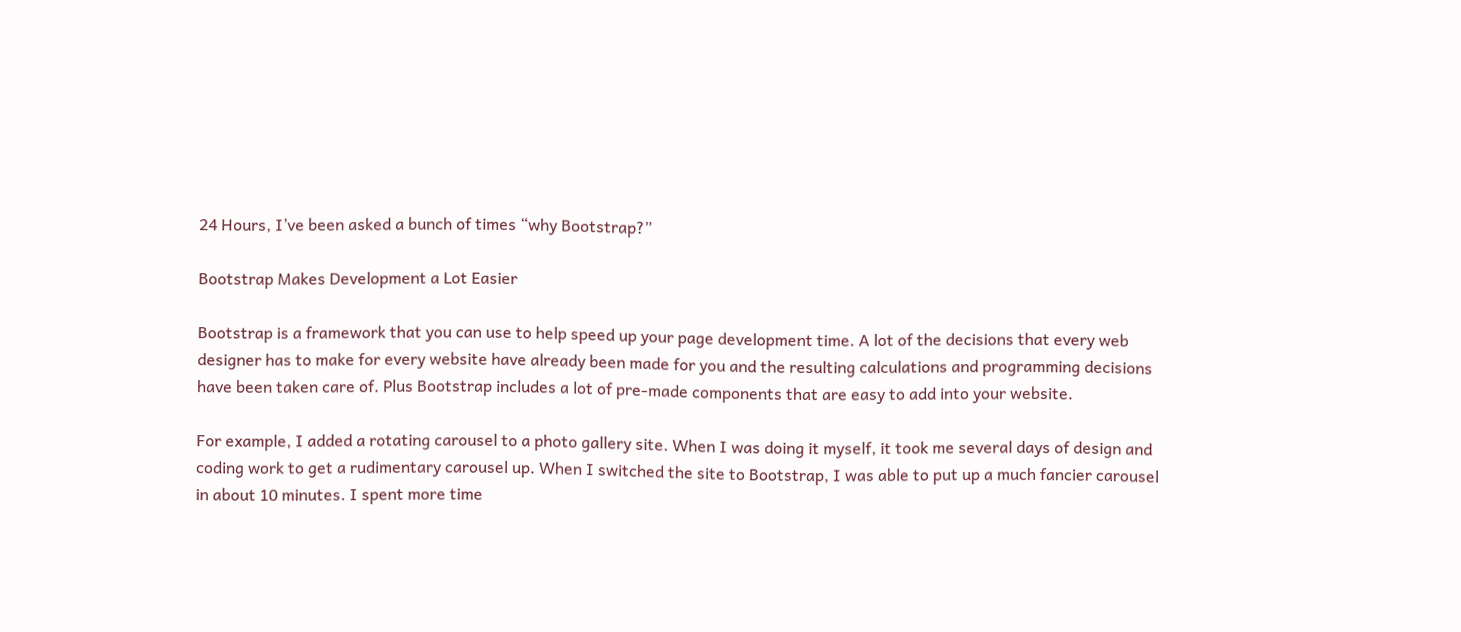24 Hours, I’ve been asked a bunch of times “why Bootstrap?”

Bootstrap Makes Development a Lot Easier

Bootstrap is a framework that you can use to help speed up your page development time. A lot of the decisions that every web designer has to make for every website have already been made for you and the resulting calculations and programming decisions have been taken care of. Plus Bootstrap includes a lot of pre-made components that are easy to add into your website.

For example, I added a rotating carousel to a photo gallery site. When I was doing it myself, it took me several days of design and coding work to get a rudimentary carousel up. When I switched the site to Bootstrap, I was able to put up a much fancier carousel in about 10 minutes. I spent more time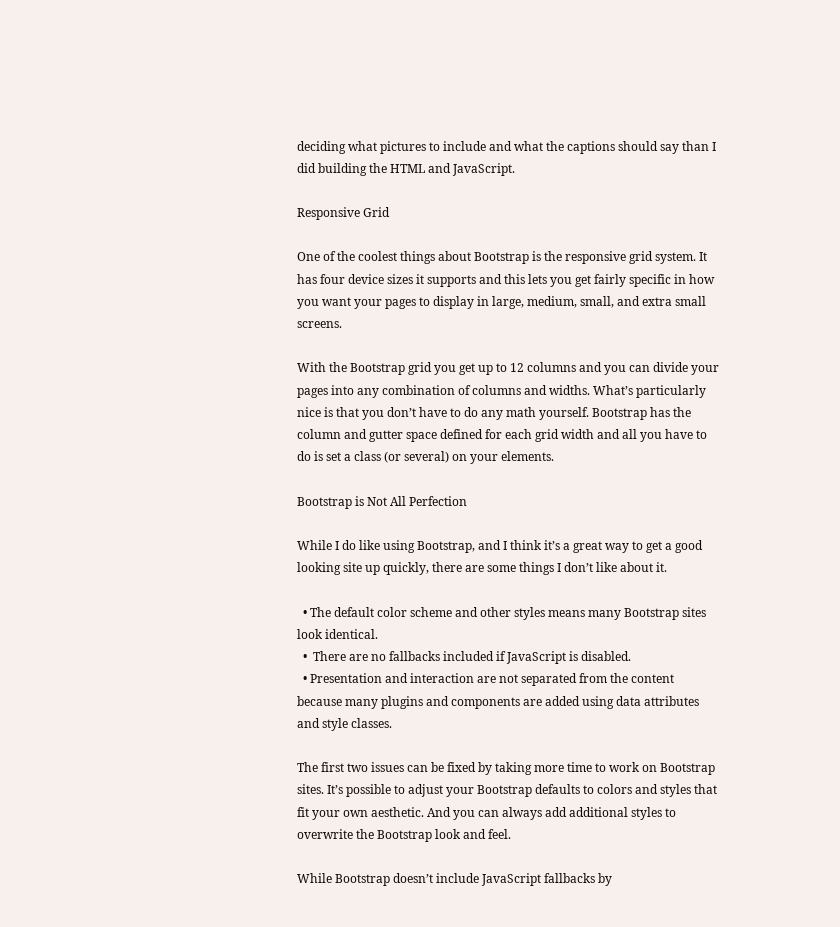deciding what pictures to include and what the captions should say than I did building the HTML and JavaScript.

Responsive Grid

One of the coolest things about Bootstrap is the responsive grid system. It has four device sizes it supports and this lets you get fairly specific in how you want your pages to display in large, medium, small, and extra small screens.

With the Bootstrap grid you get up to 12 columns and you can divide your pages into any combination of columns and widths. What’s particularly nice is that you don’t have to do any math yourself. Bootstrap has the column and gutter space defined for each grid width and all you have to do is set a class (or several) on your elements.

Bootstrap is Not All Perfection

While I do like using Bootstrap, and I think it’s a great way to get a good looking site up quickly, there are some things I don’t like about it.

  • The default color scheme and other styles means many Bootstrap sites look identical.
  •  There are no fallbacks included if JavaScript is disabled.
  • Presentation and interaction are not separated from the content because many plugins and components are added using data attributes and style classes.

The first two issues can be fixed by taking more time to work on Bootstrap sites. It’s possible to adjust your Bootstrap defaults to colors and styles that fit your own aesthetic. And you can always add additional styles to overwrite the Bootstrap look and feel.

While Bootstrap doesn’t include JavaScript fallbacks by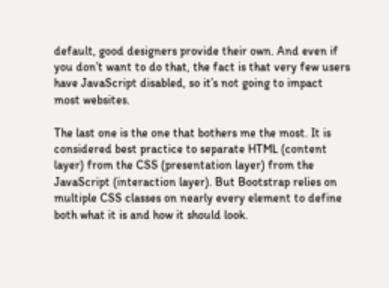default, good designers provide their own. And even if you don’t want to do that, the fact is that very few users have JavaScript disabled, so it’s not going to impact most websites.

The last one is the one that bothers me the most. It is considered best practice to separate HTML (content layer) from the CSS (presentation layer) from the JavaScript (interaction layer). But Bootstrap relies on multiple CSS classes on nearly every element to define both what it is and how it should look.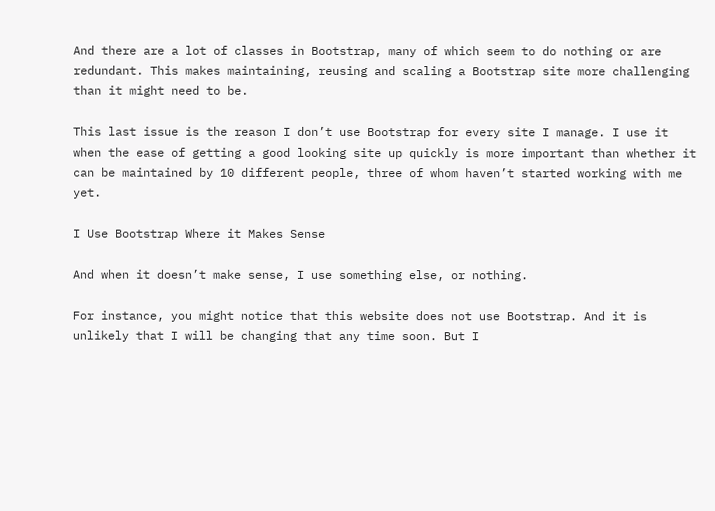And there are a lot of classes in Bootstrap, many of which seem to do nothing or are redundant. This makes maintaining, reusing and scaling a Bootstrap site more challenging than it might need to be.

This last issue is the reason I don’t use Bootstrap for every site I manage. I use it when the ease of getting a good looking site up quickly is more important than whether it can be maintained by 10 different people, three of whom haven’t started working with me yet.

I Use Bootstrap Where it Makes Sense

And when it doesn’t make sense, I use something else, or nothing.

For instance, you might notice that this website does not use Bootstrap. And it is unlikely that I will be changing that any time soon. But I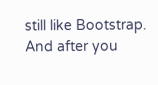still like Bootstrap. And after you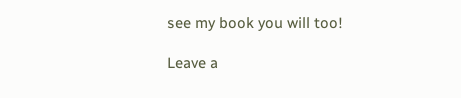see my book you will too!

Leave a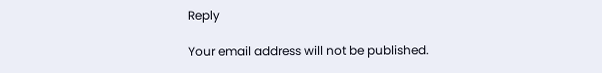Reply

Your email address will not be published.